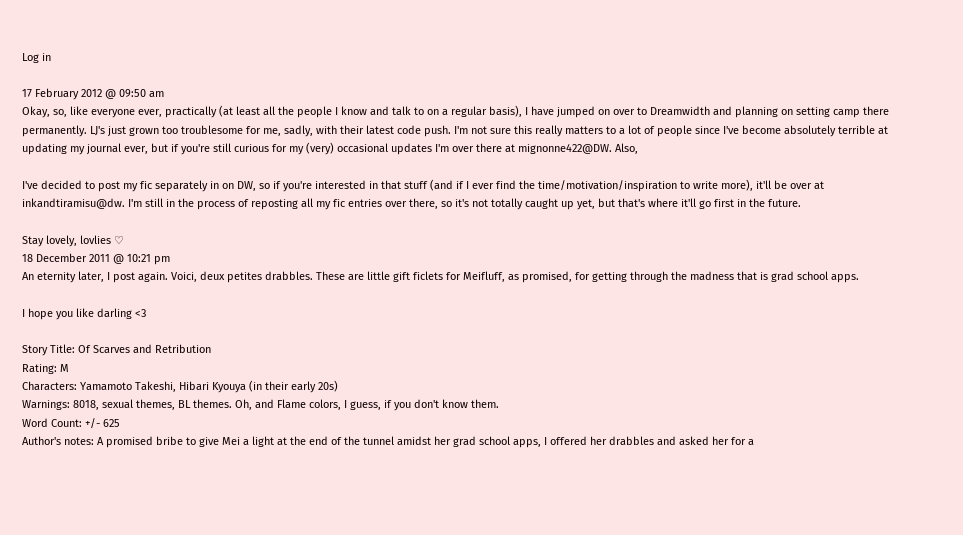Log in

17 February 2012 @ 09:50 am
Okay, so, like everyone ever, practically (at least all the people I know and talk to on a regular basis), I have jumped on over to Dreamwidth and planning on setting camp there permanently. LJ's just grown too troublesome for me, sadly, with their latest code push. I'm not sure this really matters to a lot of people since I've become absolutely terrible at updating my journal ever, but if you're still curious for my (very) occasional updates I'm over there at mignonne422@DW. Also,

I've decided to post my fic separately in on DW, so if you're interested in that stuff (and if I ever find the time/motivation/inspiration to write more), it'll be over at inkandtiramisu@dw. I'm still in the process of reposting all my fic entries over there, so it's not totally caught up yet, but that's where it'll go first in the future.

Stay lovely, lovlies ♡
18 December 2011 @ 10:21 pm
An eternity later, I post again. Voici, deux petites drabbles. These are little gift ficlets for Meifluff, as promised, for getting through the madness that is grad school apps.

I hope you like darling <3

Story Title: Of Scarves and Retribution
Rating: M
Characters: Yamamoto Takeshi, Hibari Kyouya (in their early 20s)
Warnings: 8018, sexual themes, BL themes. Oh, and Flame colors, I guess, if you don't know them.
Word Count: +/- 625
Author's notes: A promised bribe to give Mei a light at the end of the tunnel amidst her grad school apps, I offered her drabbles and asked her for a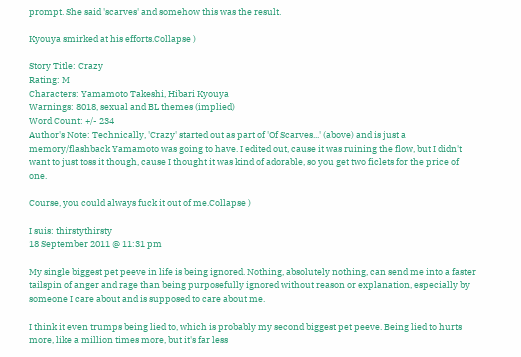prompt. She said 'scarves' and somehow this was the result.

Kyouya smirked at his efforts.Collapse )

Story Title: Crazy
Rating: M
Characters: Yamamoto Takeshi, Hibari Kyouya
Warnings: 8018, sexual and BL themes (implied)
Word Count: +/- 234
Author's Note: Technically, 'Crazy' started out as part of 'Of Scarves...' (above) and is just a memory/flashback Yamamoto was going to have. I edited out, cause it was ruining the flow, but I didn't want to just toss it though, cause I thought it was kind of adorable, so you get two ficlets for the price of one.

Course, you could always fuck it out of me.Collapse )

I suis: thirstythirsty
18 September 2011 @ 11:31 pm

My single biggest pet peeve in life is being ignored. Nothing, absolutely nothing, can send me into a faster tailspin of anger and rage than being purposefully ignored without reason or explanation, especially by someone I care about and is supposed to care about me.

I think it even trumps being lied to, which is probably my second biggest pet peeve. Being lied to hurts more, like a million times more, but it's far less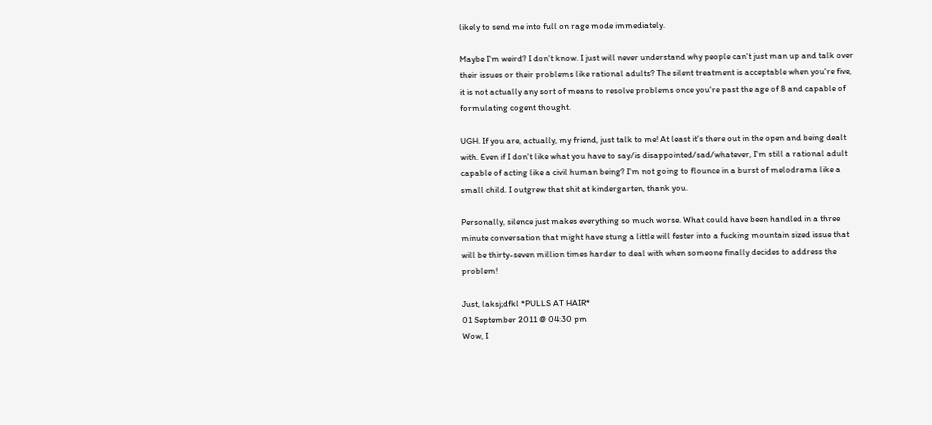likely to send me into full on rage mode immediately.

Maybe I'm weird? I don't know. I just will never understand why people can't just man up and talk over their issues or their problems like rational adults? The silent treatment is acceptable when you're five, it is not actually any sort of means to resolve problems once you're past the age of 8 and capable of formulating cogent thought.

UGH. If you are, actually, my friend, just talk to me! At least it's there out in the open and being dealt with. Even if I don't like what you have to say/is disappointed/sad/whatever, I'm still a rational adult capable of acting like a civil human being? I'm not going to flounce in a burst of melodrama like a small child. I outgrew that shit at kindergarten, thank you.

Personally, silence just makes everything so much worse. What could have been handled in a three minute conversation that might have stung a little will fester into a fucking mountain sized issue that will be thirty-seven million times harder to deal with when someone finally decides to address the problem!

Just, laksj;dfkl *PULLS AT HAIR*
01 September 2011 @ 04:30 pm
Wow, I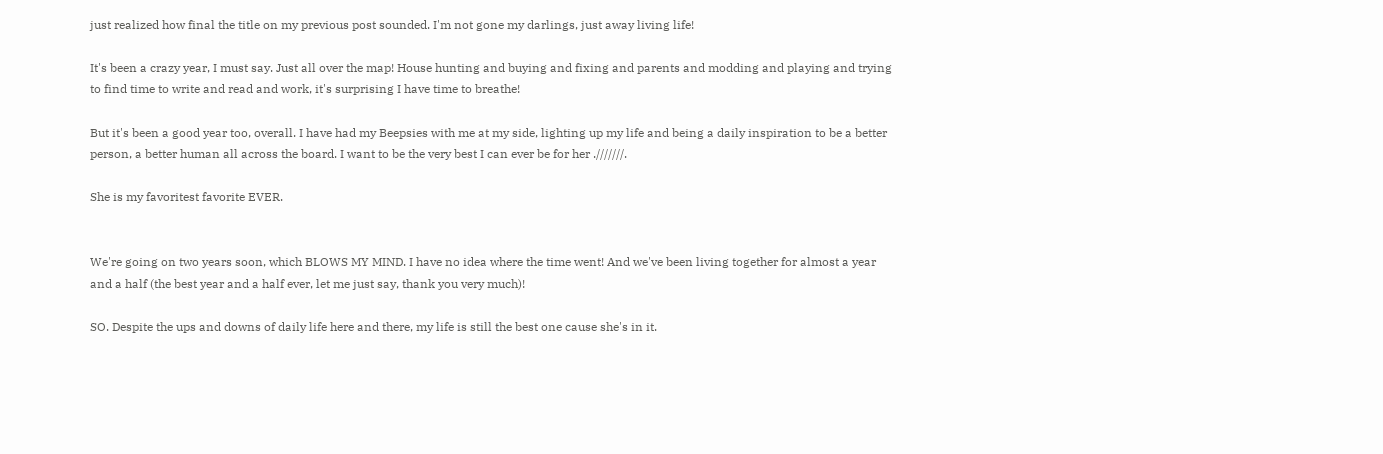just realized how final the title on my previous post sounded. I'm not gone my darlings, just away living life!

It's been a crazy year, I must say. Just all over the map! House hunting and buying and fixing and parents and modding and playing and trying to find time to write and read and work, it's surprising I have time to breathe!

But it's been a good year too, overall. I have had my Beepsies with me at my side, lighting up my life and being a daily inspiration to be a better person, a better human all across the board. I want to be the very best I can ever be for her .///////.

She is my favoritest favorite EVER.


We're going on two years soon, which BLOWS MY MIND. I have no idea where the time went! And we've been living together for almost a year and a half (the best year and a half ever, let me just say, thank you very much)!

SO. Despite the ups and downs of daily life here and there, my life is still the best one cause she's in it.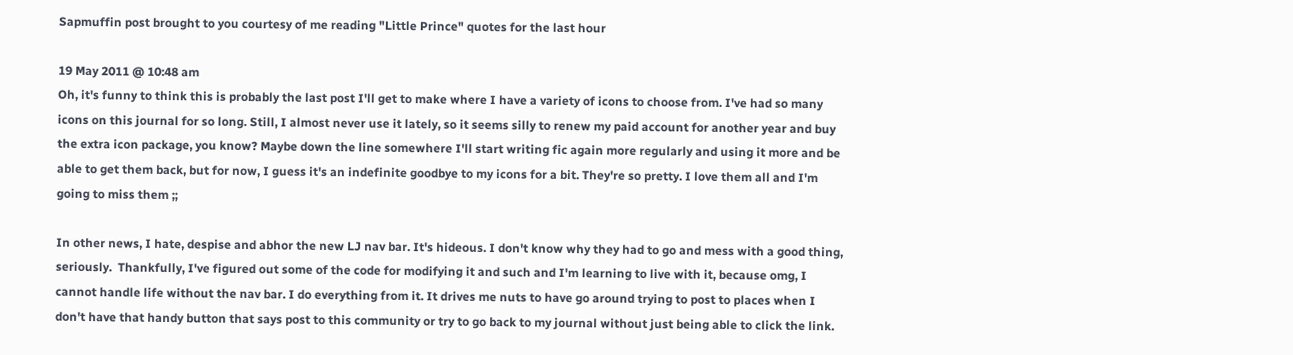Sapmuffin post brought to you courtesy of me reading "Little Prince" quotes for the last hour

19 May 2011 @ 10:48 am
Oh, it's funny to think this is probably the last post I'll get to make where I have a variety of icons to choose from. I've had so many icons on this journal for so long. Still, I almost never use it lately, so it seems silly to renew my paid account for another year and buy the extra icon package, you know? Maybe down the line somewhere I'll start writing fic again more regularly and using it more and be able to get them back, but for now, I guess it's an indefinite goodbye to my icons for a bit. They're so pretty. I love them all and I'm going to miss them ;;

In other news, I hate, despise and abhor the new LJ nav bar. It's hideous. I don't know why they had to go and mess with a good thing, seriously.  Thankfully, I've figured out some of the code for modifying it and such and I'm learning to live with it, because omg, I cannot handle life without the nav bar. I do everything from it. It drives me nuts to have go around trying to post to places when I don't have that handy button that says post to this community or try to go back to my journal without just being able to click the link.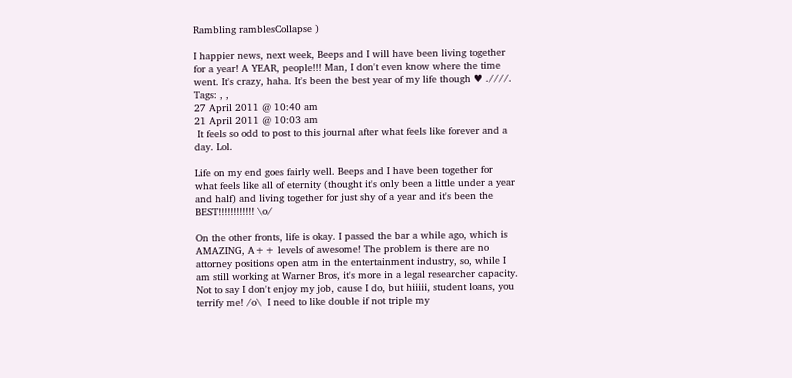Rambling ramblesCollapse )

I happier news, next week, Beeps and I will have been living together for a year! A YEAR, people!!! Man, I don't even know where the time went. It's crazy, haha. It's been the best year of my life though ♥ .////.
Tags: , ,
27 April 2011 @ 10:40 am
21 April 2011 @ 10:03 am
 It feels so odd to post to this journal after what feels like forever and a day. Lol.

Life on my end goes fairly well. Beeps and I have been together for what feels like all of eternity (thought it's only been a little under a year and half) and living together for just shy of a year and it's been the BEST!!!!!!!!!!!! \o/

On the other fronts, life is okay. I passed the bar a while ago, which is AMAZING, A++ levels of awesome! The problem is there are no attorney positions open atm in the entertainment industry, so, while I am still working at Warner Bros, it's more in a legal researcher capacity. Not to say I don't enjoy my job, cause I do, but hiiiii, student loans, you terrify me! /o\  I need to like double if not triple my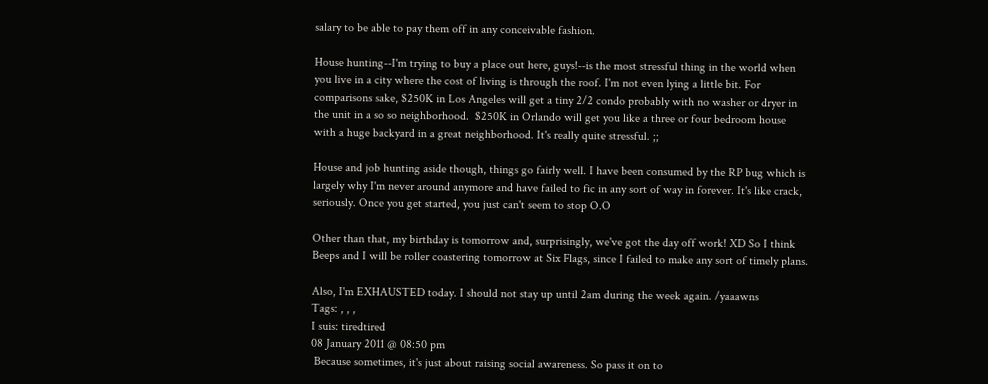salary to be able to pay them off in any conceivable fashion.

House hunting--I'm trying to buy a place out here, guys!--is the most stressful thing in the world when you live in a city where the cost of living is through the roof. I'm not even lying a little bit. For comparisons sake, $250K in Los Angeles will get a tiny 2/2 condo probably with no washer or dryer in the unit in a so so neighborhood.  $250K in Orlando will get you like a three or four bedroom house with a huge backyard in a great neighborhood. It's really quite stressful. ;;

House and job hunting aside though, things go fairly well. I have been consumed by the RP bug which is largely why I'm never around anymore and have failed to fic in any sort of way in forever. It's like crack, seriously. Once you get started, you just can't seem to stop O.O

Other than that, my birthday is tomorrow and, surprisingly, we've got the day off work! XD So I think Beeps and I will be roller coastering tomorrow at Six Flags, since I failed to make any sort of timely plans.

Also, I'm EXHAUSTED today. I should not stay up until 2am during the week again. /yaaawns
Tags: , , ,
I suis: tiredtired
08 January 2011 @ 08:50 pm
 Because sometimes, it's just about raising social awareness. So pass it on to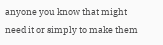anyone you know that might need it or simply to make them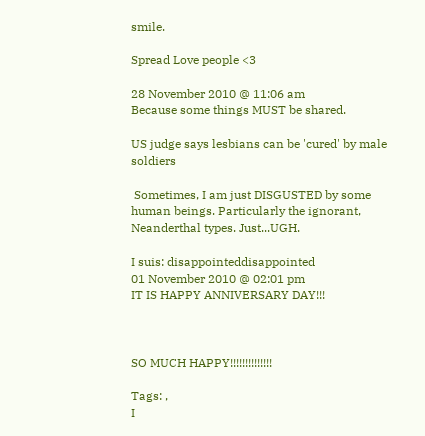smile.

Spread Love people <3

28 November 2010 @ 11:06 am
Because some things MUST be shared.

US judge says lesbians can be 'cured' by male soldiers

 Sometimes, I am just DISGUSTED by some human beings. Particularly the ignorant, Neanderthal types. Just...UGH.

I suis: disappointeddisappointed
01 November 2010 @ 02:01 pm
IT IS HAPPY ANNIVERSARY DAY!!!



SO MUCH HAPPY!!!!!!!!!!!!!!

Tags: ,
I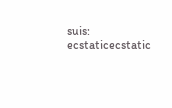suis: ecstaticecstatic